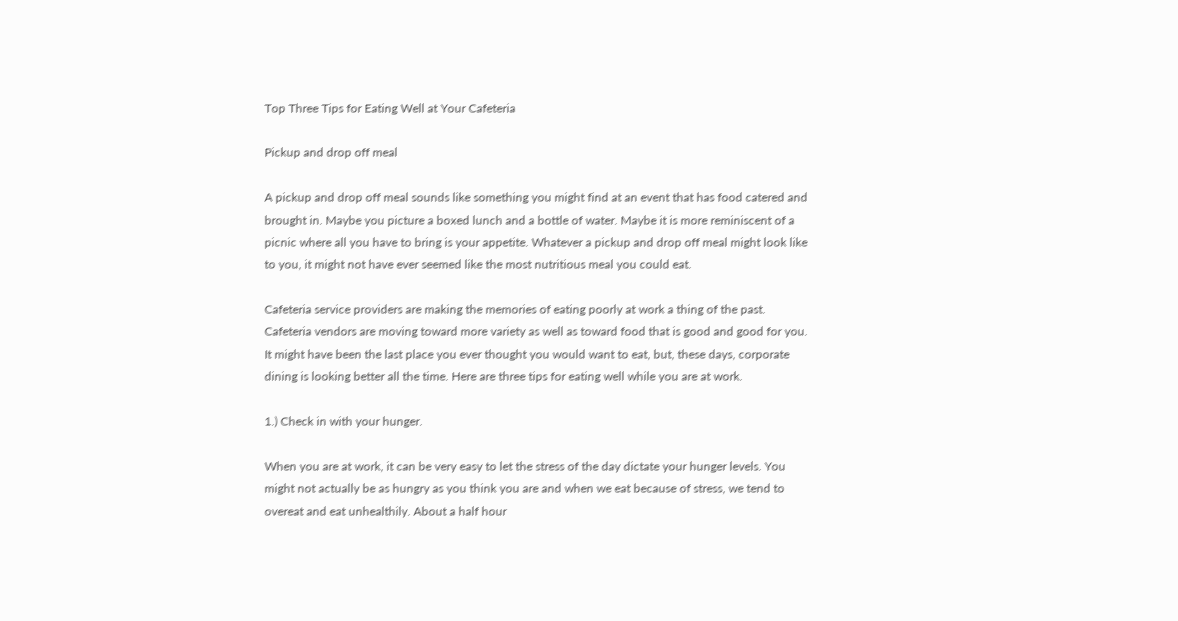Top Three Tips for Eating Well at Your Cafeteria

Pickup and drop off meal

A pickup and drop off meal sounds like something you might find at an event that has food catered and brought in. Maybe you picture a boxed lunch and a bottle of water. Maybe it is more reminiscent of a picnic where all you have to bring is your appetite. Whatever a pickup and drop off meal might look like to you, it might not have ever seemed like the most nutritious meal you could eat.

Cafeteria service providers are making the memories of eating poorly at work a thing of the past. Cafeteria vendors are moving toward more variety as well as toward food that is good and good for you. It might have been the last place you ever thought you would want to eat, but, these days, corporate dining is looking better all the time. Here are three tips for eating well while you are at work.

1.) Check in with your hunger.

When you are at work, it can be very easy to let the stress of the day dictate your hunger levels. You might not actually be as hungry as you think you are and when we eat because of stress, we tend to overeat and eat unhealthily. About a half hour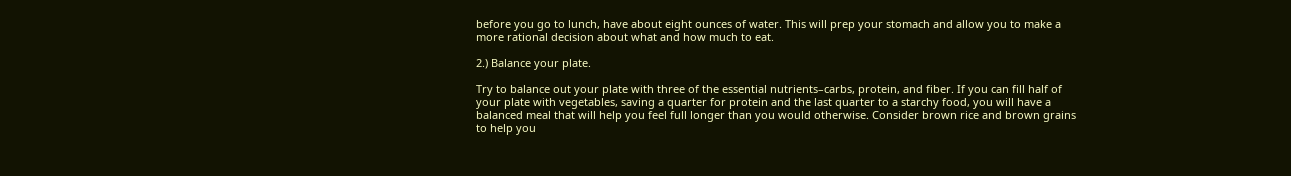before you go to lunch, have about eight ounces of water. This will prep your stomach and allow you to make a more rational decision about what and how much to eat.

2.) Balance your plate.

Try to balance out your plate with three of the essential nutrients–carbs, protein, and fiber. If you can fill half of your plate with vegetables, saving a quarter for protein and the last quarter to a starchy food, you will have a balanced meal that will help you feel full longer than you would otherwise. Consider brown rice and brown grains to help you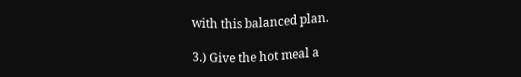with this balanced plan.

3.) Give the hot meal a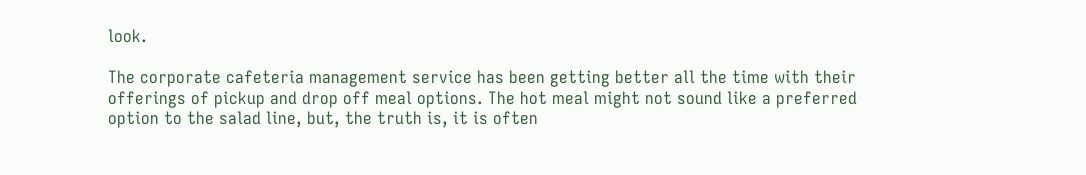look.

The corporate cafeteria management service has been getting better all the time with their offerings of pickup and drop off meal options. The hot meal might not sound like a preferred option to the salad line, but, the truth is, it is often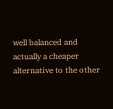well balanced and actually a cheaper alternative to the other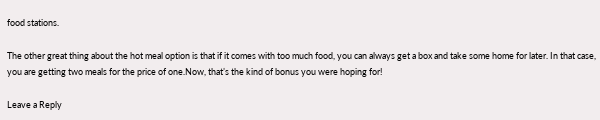food stations.

The other great thing about the hot meal option is that if it comes with too much food, you can always get a box and take some home for later. In that case, you are getting two meals for the price of one.Now, that’s the kind of bonus you were hoping for!

Leave a Reply